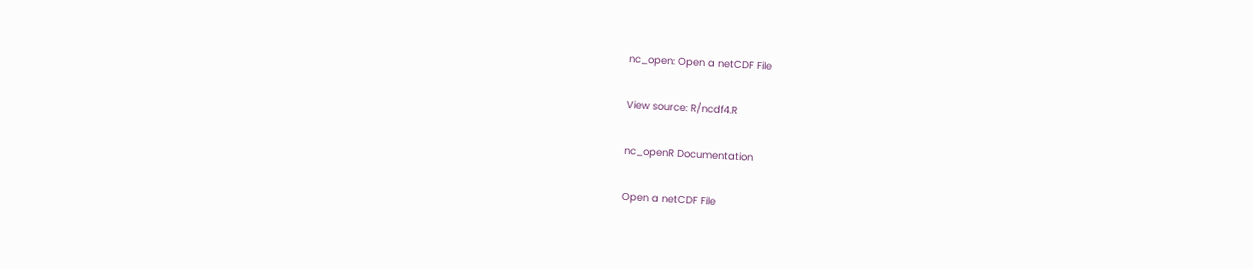nc_open: Open a netCDF File

View source: R/ncdf4.R

nc_openR Documentation

Open a netCDF File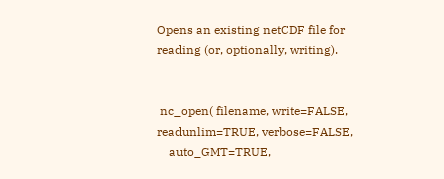Opens an existing netCDF file for reading (or, optionally, writing).


 nc_open( filename, write=FALSE, readunlim=TRUE, verbose=FALSE,
    auto_GMT=TRUE,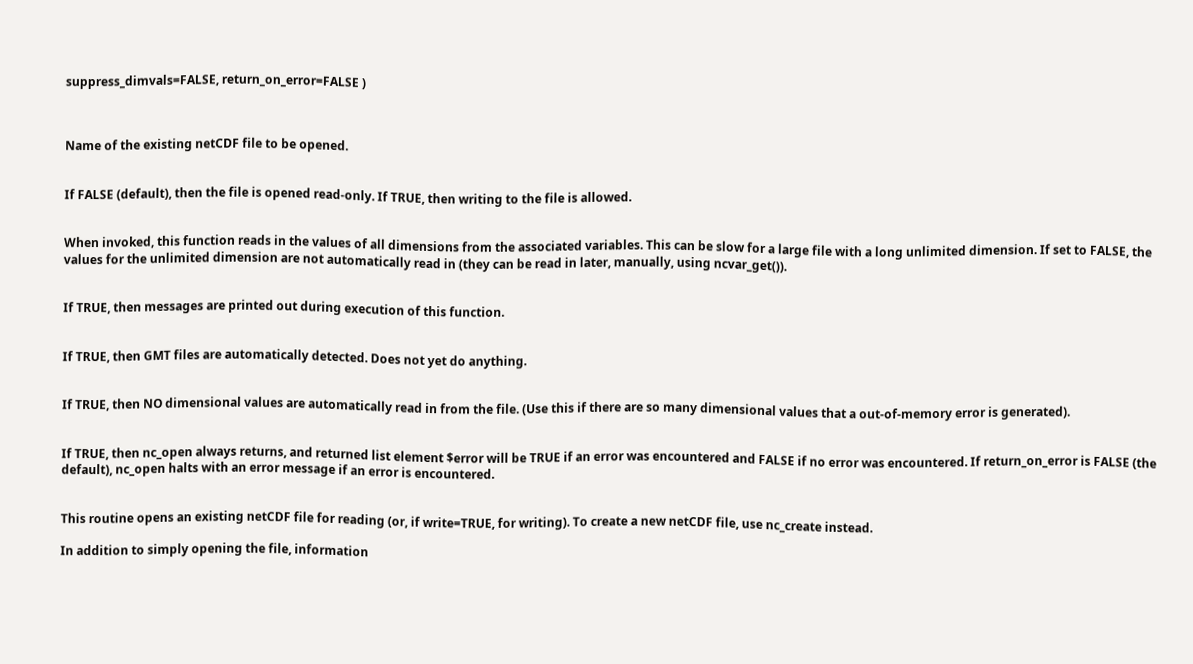suppress_dimvals=FALSE, return_on_error=FALSE )



Name of the existing netCDF file to be opened.


If FALSE (default), then the file is opened read-only. If TRUE, then writing to the file is allowed.


When invoked, this function reads in the values of all dimensions from the associated variables. This can be slow for a large file with a long unlimited dimension. If set to FALSE, the values for the unlimited dimension are not automatically read in (they can be read in later, manually, using ncvar_get()).


If TRUE, then messages are printed out during execution of this function.


If TRUE, then GMT files are automatically detected. Does not yet do anything.


If TRUE, then NO dimensional values are automatically read in from the file. (Use this if there are so many dimensional values that a out-of-memory error is generated).


If TRUE, then nc_open always returns, and returned list element $error will be TRUE if an error was encountered and FALSE if no error was encountered. If return_on_error is FALSE (the default), nc_open halts with an error message if an error is encountered.


This routine opens an existing netCDF file for reading (or, if write=TRUE, for writing). To create a new netCDF file, use nc_create instead.

In addition to simply opening the file, information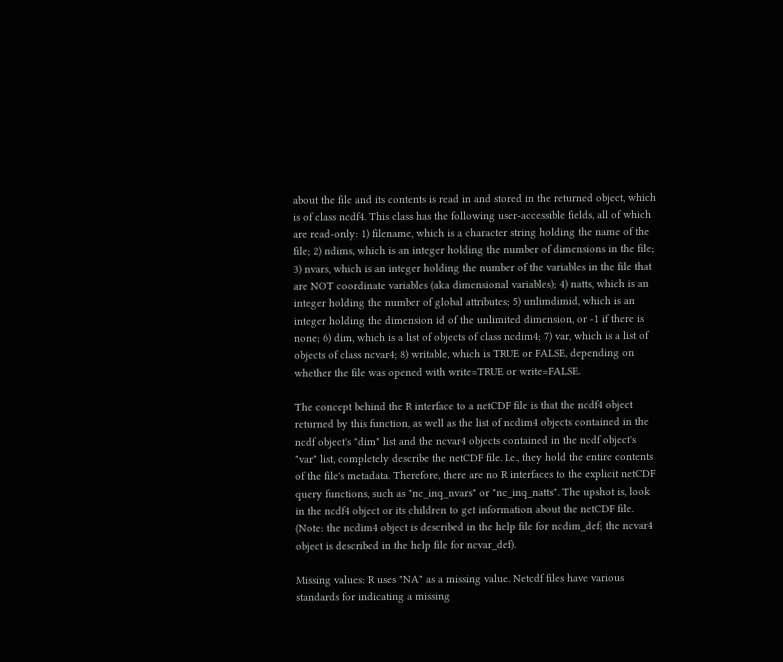about the file and its contents is read in and stored in the returned object, which is of class ncdf4. This class has the following user-accessible fields, all of which are read-only: 1) filename, which is a character string holding the name of the file; 2) ndims, which is an integer holding the number of dimensions in the file; 3) nvars, which is an integer holding the number of the variables in the file that are NOT coordinate variables (aka dimensional variables); 4) natts, which is an integer holding the number of global attributes; 5) unlimdimid, which is an integer holding the dimension id of the unlimited dimension, or -1 if there is none; 6) dim, which is a list of objects of class ncdim4; 7) var, which is a list of objects of class ncvar4; 8) writable, which is TRUE or FALSE, depending on whether the file was opened with write=TRUE or write=FALSE.

The concept behind the R interface to a netCDF file is that the ncdf4 object returned by this function, as well as the list of ncdim4 objects contained in the ncdf object's "dim" list and the ncvar4 objects contained in the ncdf object's "var" list, completely describe the netCDF file. I.e., they hold the entire contents of the file's metadata. Therefore, there are no R interfaces to the explicit netCDF query functions, such as "nc_inq_nvars" or "nc_inq_natts". The upshot is, look in the ncdf4 object or its children to get information about the netCDF file. (Note: the ncdim4 object is described in the help file for ncdim_def; the ncvar4 object is described in the help file for ncvar_def).

Missing values: R uses "NA" as a missing value. Netcdf files have various standards for indicating a missing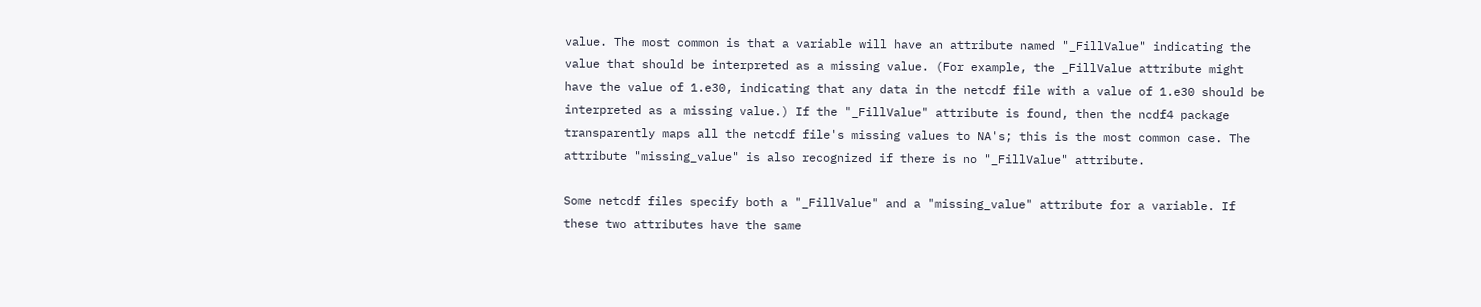value. The most common is that a variable will have an attribute named "_FillValue" indicating the value that should be interpreted as a missing value. (For example, the _FillValue attribute might have the value of 1.e30, indicating that any data in the netcdf file with a value of 1.e30 should be interpreted as a missing value.) If the "_FillValue" attribute is found, then the ncdf4 package transparently maps all the netcdf file's missing values to NA's; this is the most common case. The attribute "missing_value" is also recognized if there is no "_FillValue" attribute.

Some netcdf files specify both a "_FillValue" and a "missing_value" attribute for a variable. If these two attributes have the same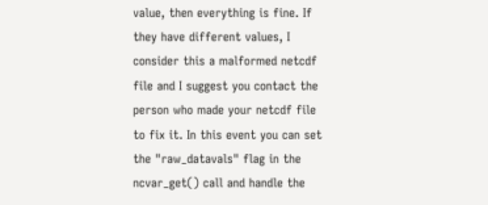value, then everything is fine. If they have different values, I consider this a malformed netcdf file and I suggest you contact the person who made your netcdf file to fix it. In this event you can set the "raw_datavals" flag in the ncvar_get() call and handle the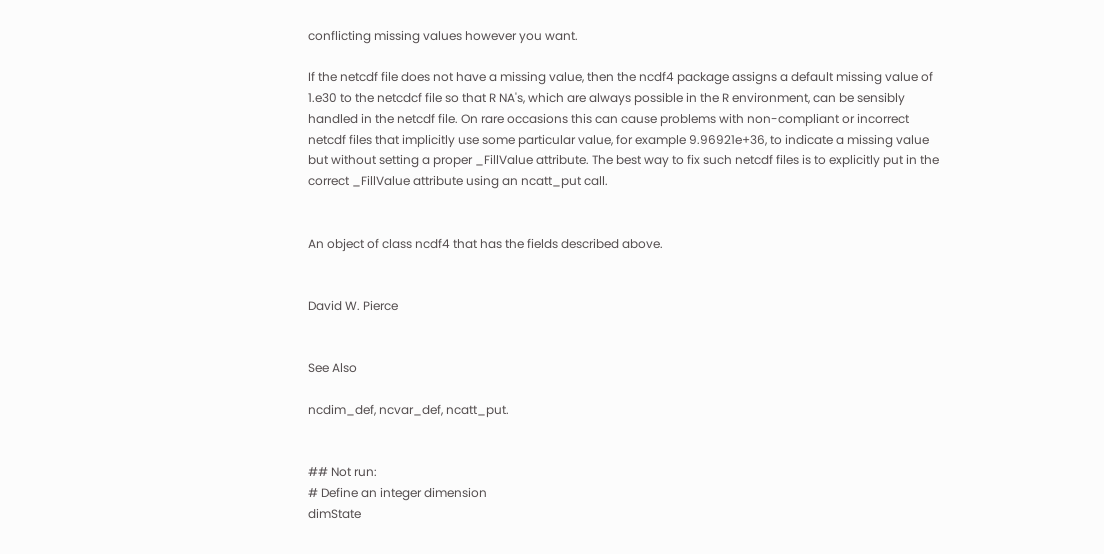conflicting missing values however you want.

If the netcdf file does not have a missing value, then the ncdf4 package assigns a default missing value of 1.e30 to the netcdcf file so that R NA's, which are always possible in the R environment, can be sensibly handled in the netcdf file. On rare occasions this can cause problems with non-compliant or incorrect netcdf files that implicitly use some particular value, for example 9.96921e+36, to indicate a missing value but without setting a proper _FillValue attribute. The best way to fix such netcdf files is to explicitly put in the correct _FillValue attribute using an ncatt_put call.


An object of class ncdf4 that has the fields described above.


David W. Pierce


See Also

ncdim_def, ncvar_def, ncatt_put.


## Not run:
# Define an integer dimension
dimState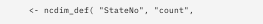<- ncdim_def( "StateNo", "count",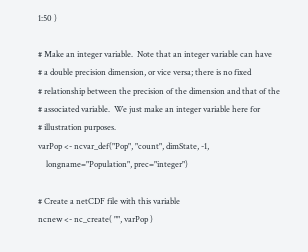1:50 )

# Make an integer variable.  Note that an integer variable can have
# a double precision dimension, or vice versa; there is no fixed
# relationship between the precision of the dimension and that of the
# associated variable.  We just make an integer variable here for
# illustration purposes.
varPop <- ncvar_def("Pop", "count", dimState, -1,
    longname="Population", prec="integer")

# Create a netCDF file with this variable
ncnew <- nc_create( "", varPop )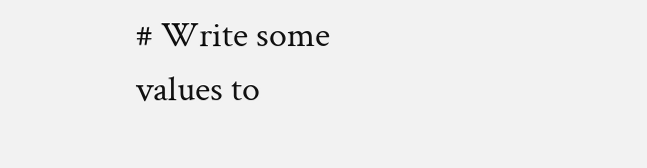# Write some values to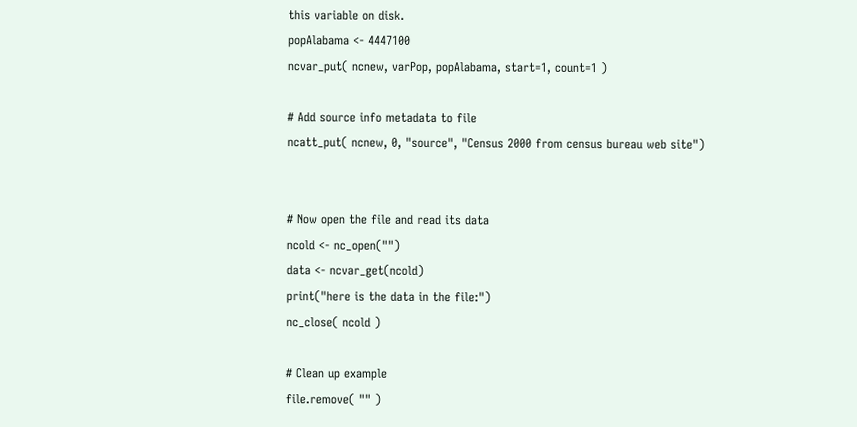this variable on disk.
popAlabama <- 4447100
ncvar_put( ncnew, varPop, popAlabama, start=1, count=1 )

# Add source info metadata to file
ncatt_put( ncnew, 0, "source", "Census 2000 from census bureau web site")


# Now open the file and read its data
ncold <- nc_open("")
data <- ncvar_get(ncold)
print("here is the data in the file:")
nc_close( ncold )

# Clean up example
file.remove( "" )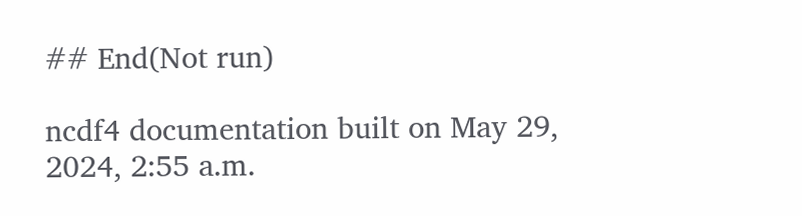## End(Not run)

ncdf4 documentation built on May 29, 2024, 2:55 a.m.